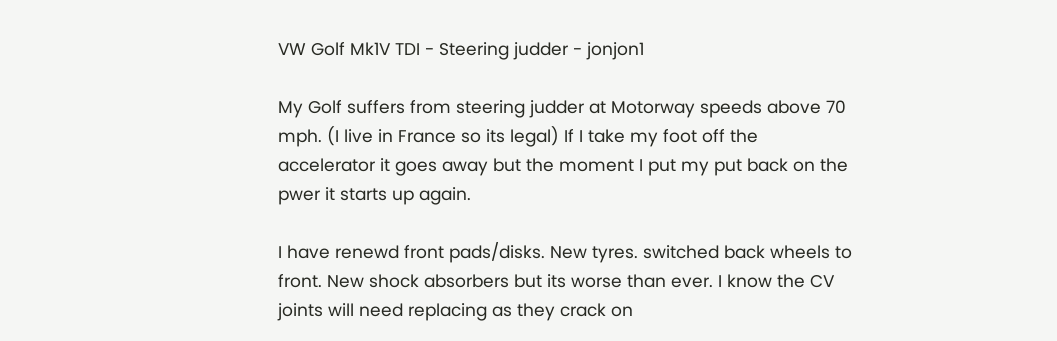VW Golf Mk1V TDI - Steering judder - jonjon1

My Golf suffers from steering judder at Motorway speeds above 70 mph. (I live in France so its legal) If I take my foot off the accelerator it goes away but the moment I put my put back on the pwer it starts up again.

I have renewd front pads/disks. New tyres. switched back wheels to front. New shock absorbers but its worse than ever. I know the CV joints will need replacing as they crack on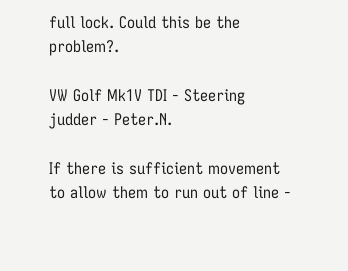full lock. Could this be the problem?.

VW Golf Mk1V TDI - Steering judder - Peter.N.

If there is sufficient movement to allow them to run out of line -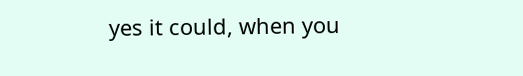yes it could, when you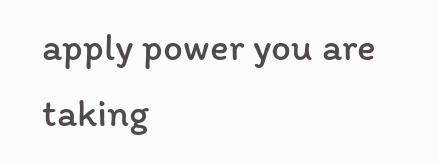apply power you are taking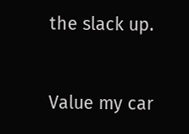the slack up.


Value my car